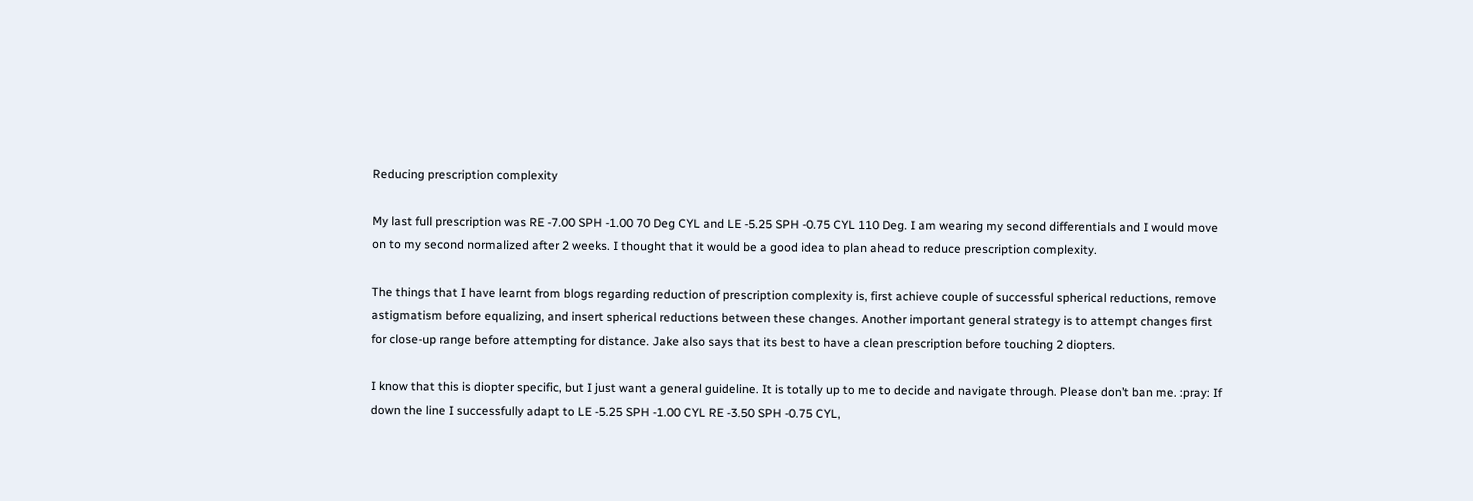Reducing prescription complexity

My last full prescription was RE -7.00 SPH -1.00 70 Deg CYL and LE -5.25 SPH -0.75 CYL 110 Deg. I am wearing my second differentials and I would move on to my second normalized after 2 weeks. I thought that it would be a good idea to plan ahead to reduce prescription complexity.

The things that I have learnt from blogs regarding reduction of prescription complexity is, first achieve couple of successful spherical reductions, remove astigmatism before equalizing, and insert spherical reductions between these changes. Another important general strategy is to attempt changes first for close-up range before attempting for distance. Jake also says that its best to have a clean prescription before touching 2 diopters.

I know that this is diopter specific, but I just want a general guideline. It is totally up to me to decide and navigate through. Please don’t ban me. :pray: If down the line I successfully adapt to LE -5.25 SPH -1.00 CYL RE -3.50 SPH -0.75 CYL,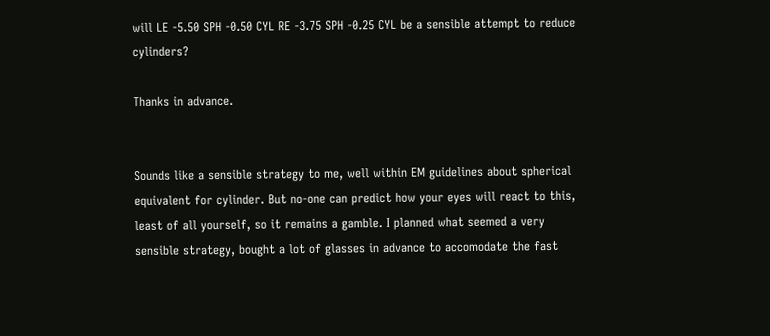will LE -5.50 SPH -0.50 CYL RE -3.75 SPH -0.25 CYL be a sensible attempt to reduce cylinders?

Thanks in advance.


Sounds like a sensible strategy to me, well within EM guidelines about spherical equivalent for cylinder. But no-one can predict how your eyes will react to this, least of all yourself, so it remains a gamble. I planned what seemed a very sensible strategy, bought a lot of glasses in advance to accomodate the fast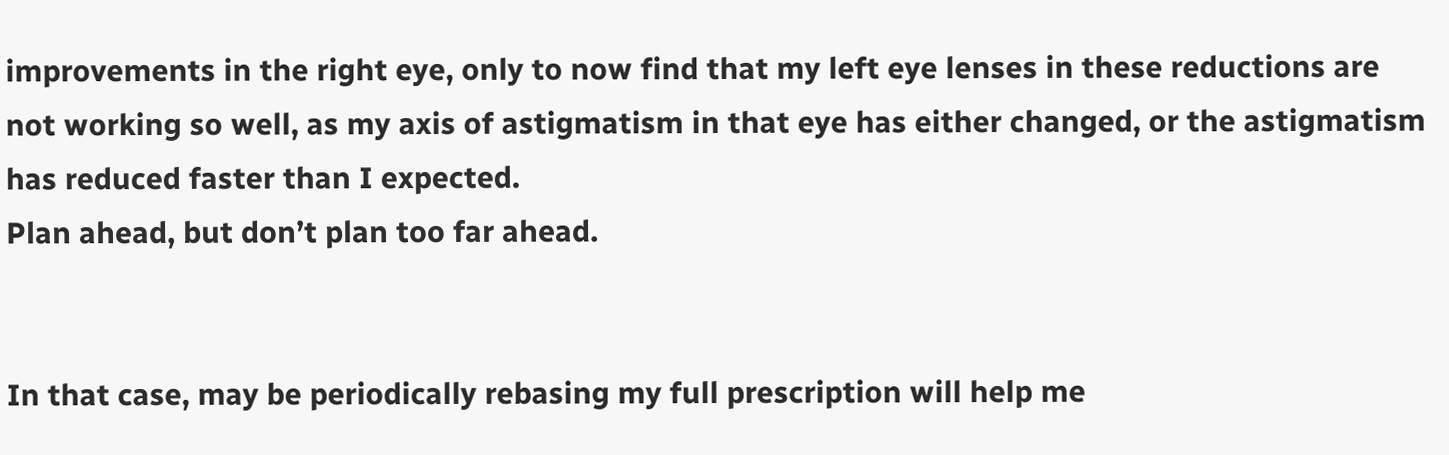improvements in the right eye, only to now find that my left eye lenses in these reductions are not working so well, as my axis of astigmatism in that eye has either changed, or the astigmatism has reduced faster than I expected.
Plan ahead, but don’t plan too far ahead.


In that case, may be periodically rebasing my full prescription will help me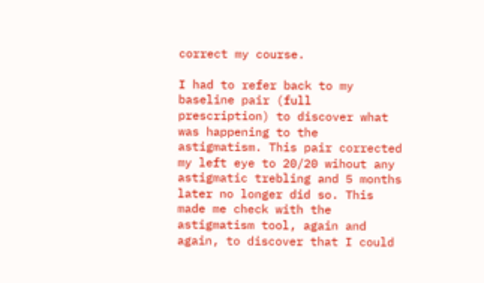correct my course.

I had to refer back to my baseline pair (full prescription) to discover what was happening to the astigmatism. This pair corrected my left eye to 20/20 wihout any astigmatic trebling and 5 months later no longer did so. This made me check with the astigmatism tool, again and again, to discover that I could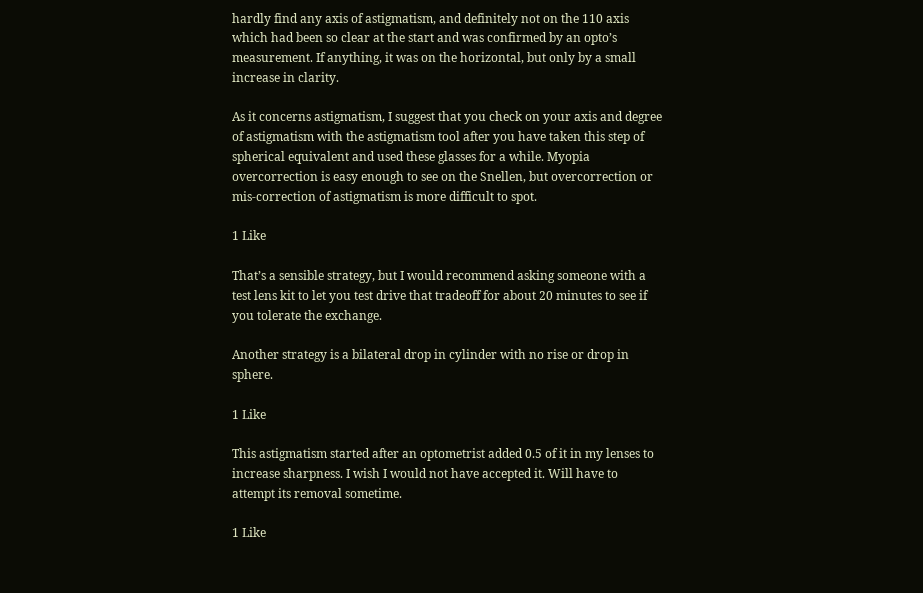hardly find any axis of astigmatism, and definitely not on the 110 axis which had been so clear at the start and was confirmed by an opto’s measurement. If anything, it was on the horizontal, but only by a small increase in clarity.

As it concerns astigmatism, I suggest that you check on your axis and degree of astigmatism with the astigmatism tool after you have taken this step of spherical equivalent and used these glasses for a while. Myopia overcorrection is easy enough to see on the Snellen, but overcorrection or mis-correction of astigmatism is more difficult to spot.

1 Like

That’s a sensible strategy, but I would recommend asking someone with a test lens kit to let you test drive that tradeoff for about 20 minutes to see if you tolerate the exchange.

Another strategy is a bilateral drop in cylinder with no rise or drop in sphere.

1 Like

This astigmatism started after an optometrist added 0.5 of it in my lenses to increase sharpness. I wish I would not have accepted it. Will have to attempt its removal sometime.

1 Like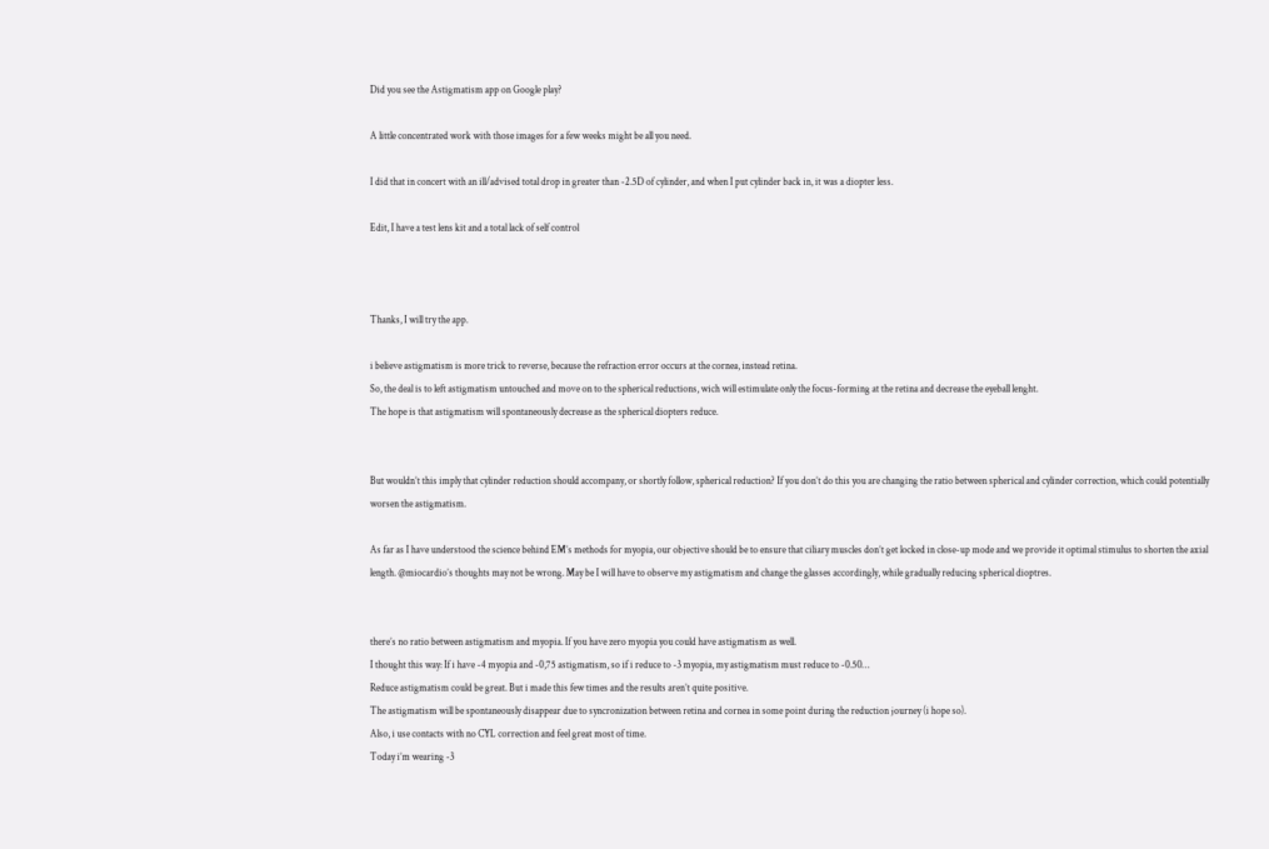Did you see the Astigmatism app on Google play?

A little concentrated work with those images for a few weeks might be all you need.

I did that in concert with an ill/advised total drop in greater than -2.5D of cylinder, and when I put cylinder back in, it was a diopter less.

Edit, I have a test lens kit and a total lack of self control



Thanks, I will try the app.

i believe astigmatism is more trick to reverse, because the refraction error occurs at the cornea, instead retina.
So, the deal is to left astigmatism untouched and move on to the spherical reductions, wich will estimulate only the focus-forming at the retina and decrease the eyeball lenght.
The hope is that astigmatism will spontaneously decrease as the spherical diopters reduce.


But wouldn’t this imply that cylinder reduction should accompany, or shortly follow, spherical reduction? If you don’t do this you are changing the ratio between spherical and cylinder correction, which could potentially worsen the astigmatism.

As far as I have understood the science behind EM’s methods for myopia, our objective should be to ensure that ciliary muscles don’t get locked in close-up mode and we provide it optimal stimulus to shorten the axial length. @miocardio’s thoughts may not be wrong. May be I will have to observe my astigmatism and change the glasses accordingly, while gradually reducing spherical dioptres.


there’s no ratio between astigmatism and myopia. If you have zero myopia you could have astigmatism as well.
I thought this way: If i have -4 myopia and -0,75 astigmatism, so if i reduce to -3 myopia, my astigmatism must reduce to -0.50…
Reduce astigmatism could be great. But i made this few times and the results aren’t quite positive.
The astigmatism will be spontaneously disappear due to syncronization between retina and cornea in some point during the reduction journey (i hope so).
Also, i use contacts with no CYL correction and feel great most of time.
Today i’m wearing -3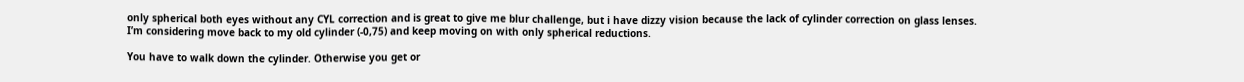only spherical both eyes without any CYL correction and is great to give me blur challenge, but i have dizzy vision because the lack of cylinder correction on glass lenses.
I’m considering move back to my old cylinder (-0,75) and keep moving on with only spherical reductions.

You have to walk down the cylinder. Otherwise you get or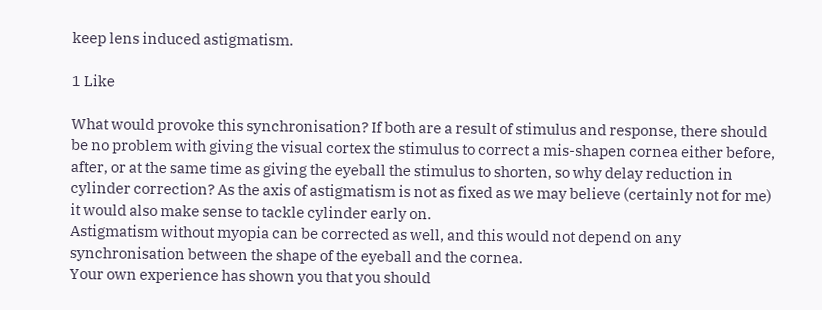keep lens induced astigmatism.

1 Like

What would provoke this synchronisation? If both are a result of stimulus and response, there should be no problem with giving the visual cortex the stimulus to correct a mis-shapen cornea either before, after, or at the same time as giving the eyeball the stimulus to shorten, so why delay reduction in cylinder correction? As the axis of astigmatism is not as fixed as we may believe (certainly not for me) it would also make sense to tackle cylinder early on.
Astigmatism without myopia can be corrected as well, and this would not depend on any synchronisation between the shape of the eyeball and the cornea.
Your own experience has shown you that you should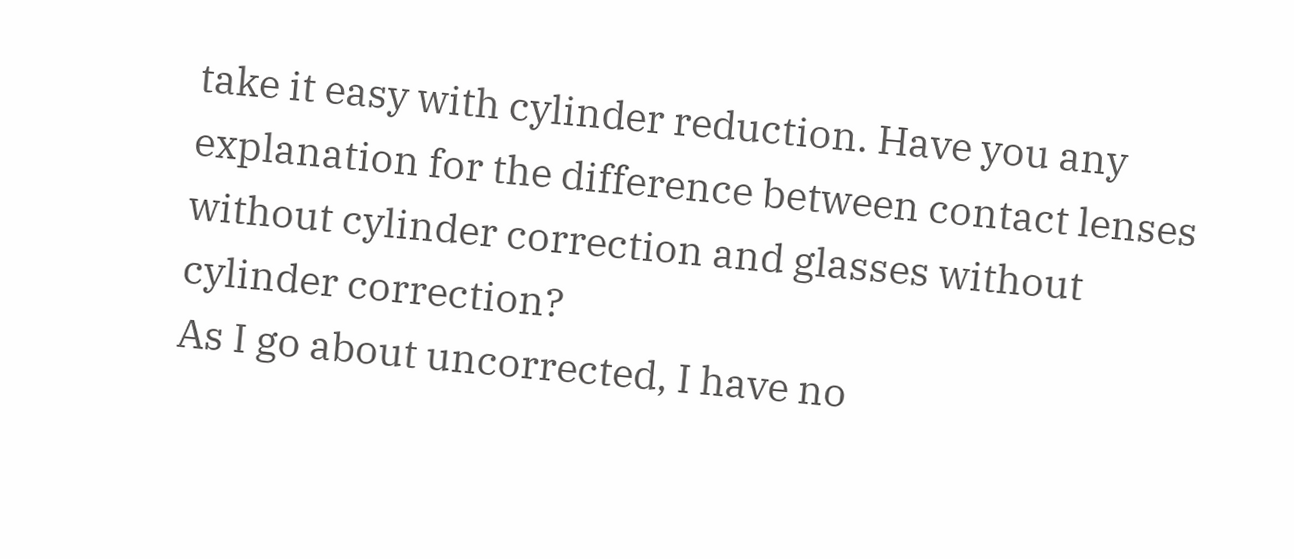take it easy with cylinder reduction. Have you any explanation for the difference between contact lenses without cylinder correction and glasses without cylinder correction?
As I go about uncorrected, I have no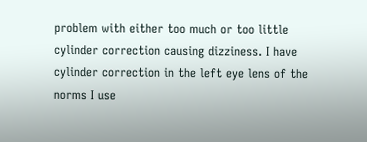problem with either too much or too little cylinder correction causing dizziness. I have cylinder correction in the left eye lens of the norms I use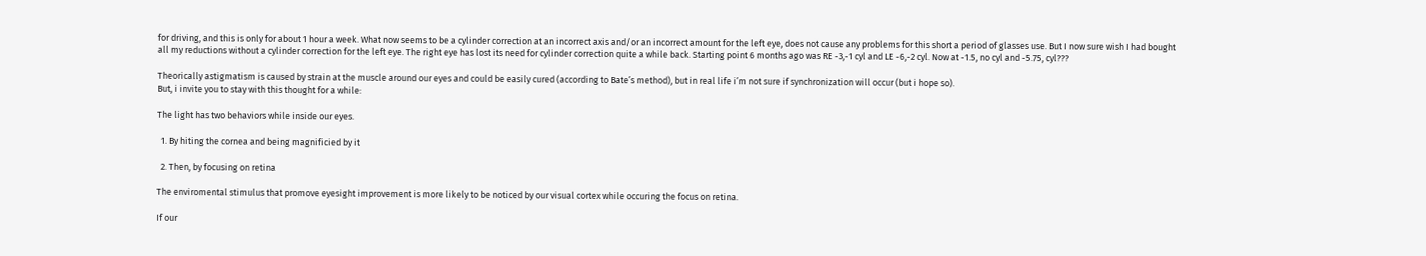for driving, and this is only for about 1 hour a week. What now seems to be a cylinder correction at an incorrect axis and/or an incorrect amount for the left eye, does not cause any problems for this short a period of glasses use. But I now sure wish I had bought all my reductions without a cylinder correction for the left eye. The right eye has lost its need for cylinder correction quite a while back. Starting point 6 months ago was RE -3,-1 cyl and LE -6,-2 cyl. Now at -1.5, no cyl and -5.75, cyl???

Theorically astigmatism is caused by strain at the muscle around our eyes and could be easily cured (according to Bate’s method), but in real life i’m not sure if synchronization will occur (but i hope so).
But, i invite you to stay with this thought for a while:

The light has two behaviors while inside our eyes.

  1. By hiting the cornea and being magnificied by it

  2. Then, by focusing on retina

The enviromental stimulus that promove eyesight improvement is more likely to be noticed by our visual cortex while occuring the focus on retina.

If our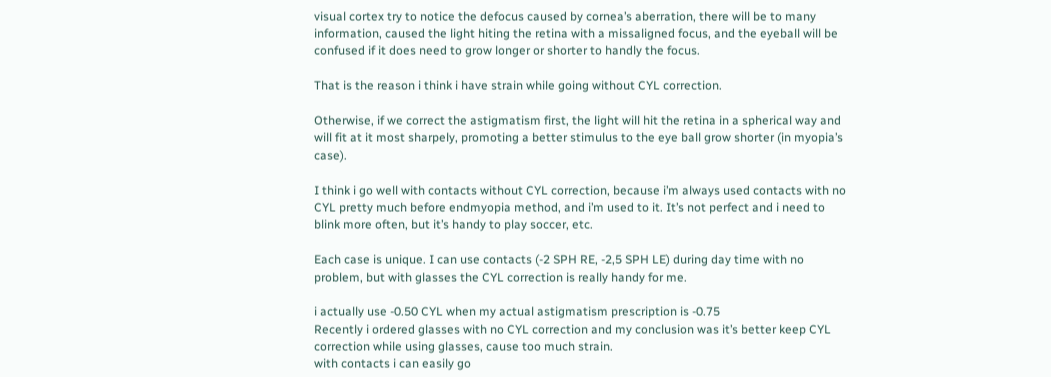visual cortex try to notice the defocus caused by cornea’s aberration, there will be to many information, caused the light hiting the retina with a missaligned focus, and the eyeball will be confused if it does need to grow longer or shorter to handly the focus.

That is the reason i think i have strain while going without CYL correction.

Otherwise, if we correct the astigmatism first, the light will hit the retina in a spherical way and will fit at it most sharpely, promoting a better stimulus to the eye ball grow shorter (in myopia’s case).

I think i go well with contacts without CYL correction, because i’m always used contacts with no CYL pretty much before endmyopia method, and i’m used to it. It’s not perfect and i need to blink more often, but it’s handy to play soccer, etc.

Each case is unique. I can use contacts (-2 SPH RE, -2,5 SPH LE) during day time with no problem, but with glasses the CYL correction is really handy for me.

i actually use -0.50 CYL when my actual astigmatism prescription is -0.75
Recently i ordered glasses with no CYL correction and my conclusion was it’s better keep CYL correction while using glasses, cause too much strain.
with contacts i can easily go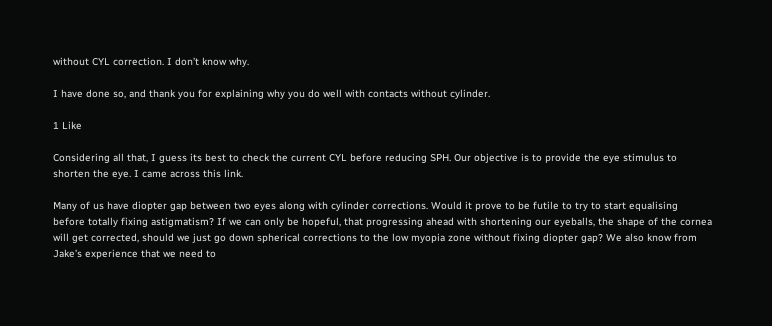without CYL correction. I don’t know why.

I have done so, and thank you for explaining why you do well with contacts without cylinder.

1 Like

Considering all that, I guess its best to check the current CYL before reducing SPH. Our objective is to provide the eye stimulus to shorten the eye. I came across this link.

Many of us have diopter gap between two eyes along with cylinder corrections. Would it prove to be futile to try to start equalising before totally fixing astigmatism? If we can only be hopeful, that progressing ahead with shortening our eyeballs, the shape of the cornea will get corrected, should we just go down spherical corrections to the low myopia zone without fixing diopter gap? We also know from Jake’s experience that we need to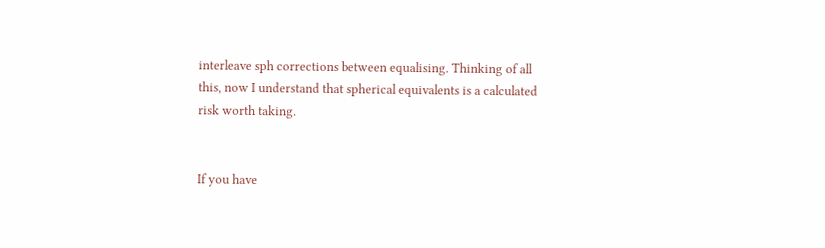interleave sph corrections between equalising. Thinking of all this, now I understand that spherical equivalents is a calculated risk worth taking.


If you have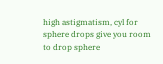high astigmatism, cyl for sphere drops give you room to drop sphere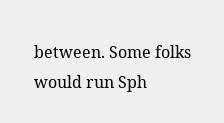between. Some folks would run Sph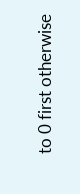to 0 first otherwise